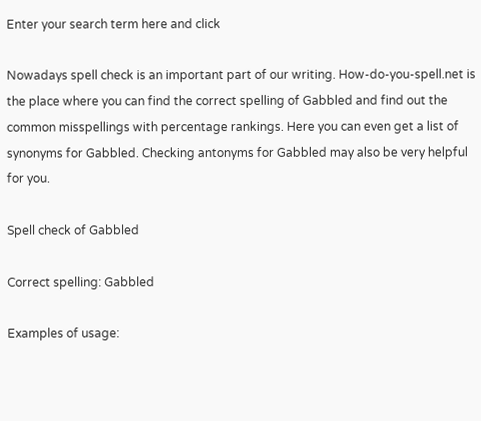Enter your search term here and click

Nowadays spell check is an important part of our writing. How-do-you-spell.net is the place where you can find the correct spelling of Gabbled and find out the common misspellings with percentage rankings. Here you can even get a list of synonyms for Gabbled. Checking antonyms for Gabbled may also be very helpful for you.

Spell check of Gabbled

Correct spelling: Gabbled

Examples of usage: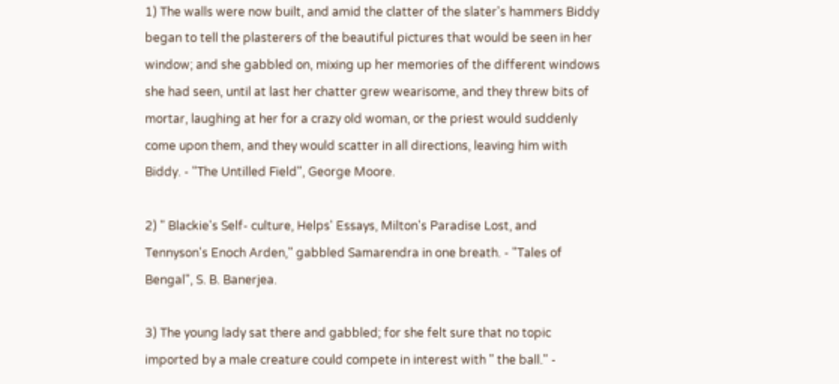1) The walls were now built, and amid the clatter of the slater's hammers Biddy began to tell the plasterers of the beautiful pictures that would be seen in her window; and she gabbled on, mixing up her memories of the different windows she had seen, until at last her chatter grew wearisome, and they threw bits of mortar, laughing at her for a crazy old woman, or the priest would suddenly come upon them, and they would scatter in all directions, leaving him with Biddy. - "The Untilled Field", George Moore.

2) " Blackie's Self- culture, Helps' Essays, Milton's Paradise Lost, and Tennyson's Enoch Arden," gabbled Samarendra in one breath. - "Tales of Bengal", S. B. Banerjea.

3) The young lady sat there and gabbled; for she felt sure that no topic imported by a male creature could compete in interest with " the ball." -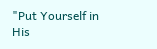"Put Yourself in His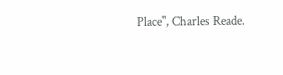Place", Charles Reade.